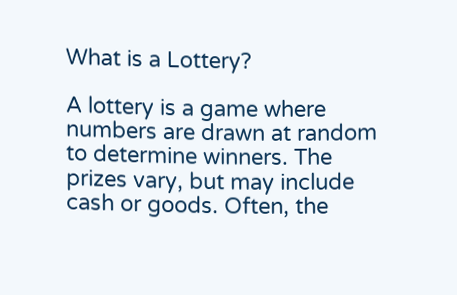What is a Lottery?

A lottery is a game where numbers are drawn at random to determine winners. The prizes vary, but may include cash or goods. Often, the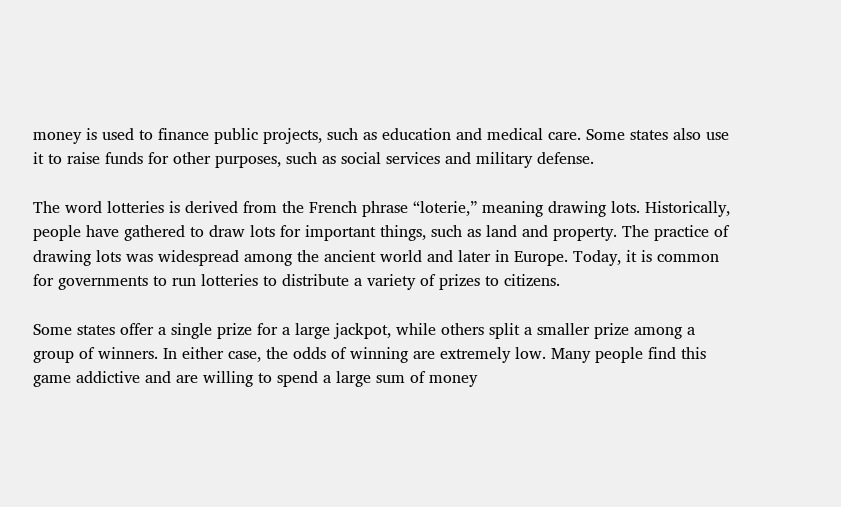money is used to finance public projects, such as education and medical care. Some states also use it to raise funds for other purposes, such as social services and military defense.

The word lotteries is derived from the French phrase “loterie,” meaning drawing lots. Historically, people have gathered to draw lots for important things, such as land and property. The practice of drawing lots was widespread among the ancient world and later in Europe. Today, it is common for governments to run lotteries to distribute a variety of prizes to citizens.

Some states offer a single prize for a large jackpot, while others split a smaller prize among a group of winners. In either case, the odds of winning are extremely low. Many people find this game addictive and are willing to spend a large sum of money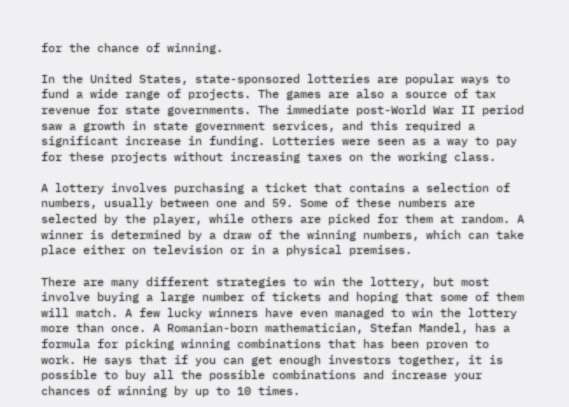for the chance of winning.

In the United States, state-sponsored lotteries are popular ways to fund a wide range of projects. The games are also a source of tax revenue for state governments. The immediate post-World War II period saw a growth in state government services, and this required a significant increase in funding. Lotteries were seen as a way to pay for these projects without increasing taxes on the working class.

A lottery involves purchasing a ticket that contains a selection of numbers, usually between one and 59. Some of these numbers are selected by the player, while others are picked for them at random. A winner is determined by a draw of the winning numbers, which can take place either on television or in a physical premises.

There are many different strategies to win the lottery, but most involve buying a large number of tickets and hoping that some of them will match. A few lucky winners have even managed to win the lottery more than once. A Romanian-born mathematician, Stefan Mandel, has a formula for picking winning combinations that has been proven to work. He says that if you can get enough investors together, it is possible to buy all the possible combinations and increase your chances of winning by up to 10 times.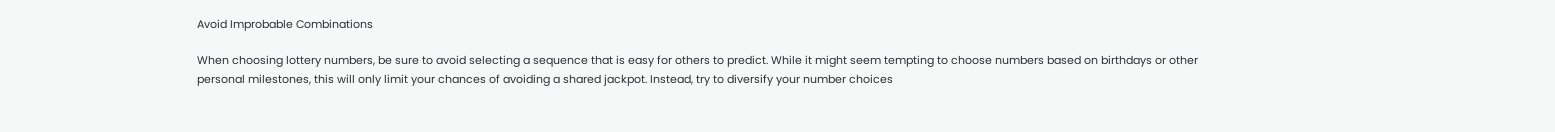Avoid Improbable Combinations

When choosing lottery numbers, be sure to avoid selecting a sequence that is easy for others to predict. While it might seem tempting to choose numbers based on birthdays or other personal milestones, this will only limit your chances of avoiding a shared jackpot. Instead, try to diversify your number choices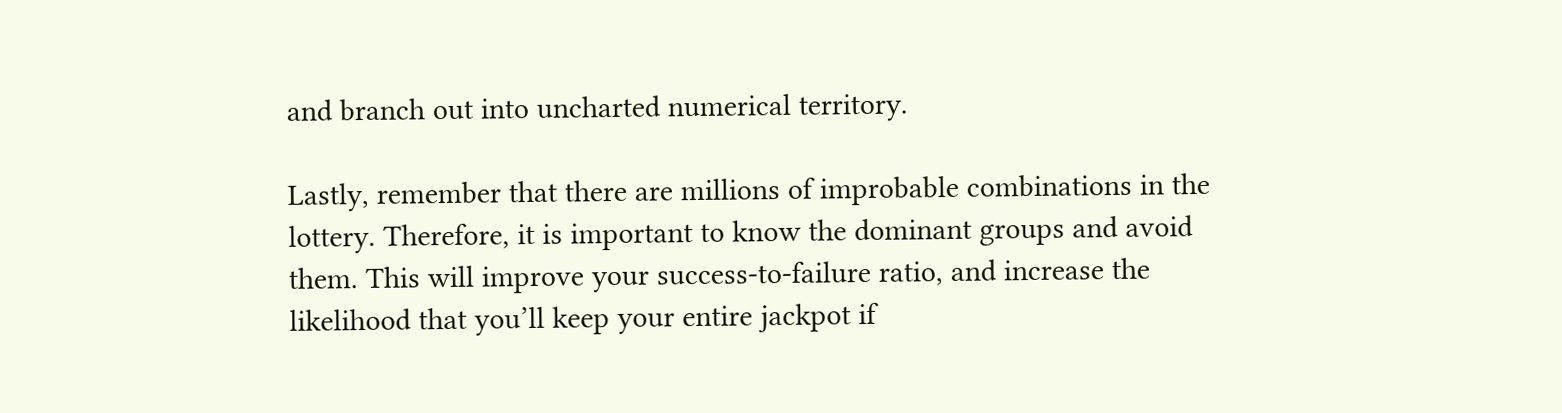and branch out into uncharted numerical territory.

Lastly, remember that there are millions of improbable combinations in the lottery. Therefore, it is important to know the dominant groups and avoid them. This will improve your success-to-failure ratio, and increase the likelihood that you’ll keep your entire jackpot if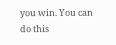you win. You can do this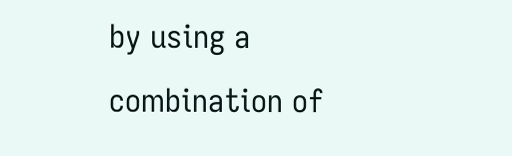by using a combination of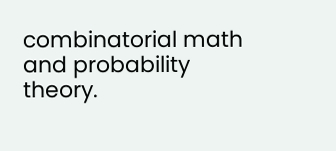combinatorial math and probability theory.